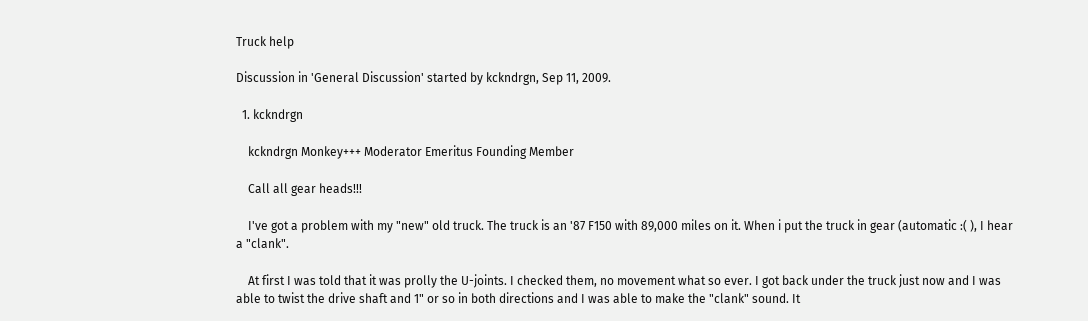Truck help

Discussion in 'General Discussion' started by kckndrgn, Sep 11, 2009.

  1. kckndrgn

    kckndrgn Monkey+++ Moderator Emeritus Founding Member

    Call all gear heads!!!

    I've got a problem with my "new" old truck. The truck is an '87 F150 with 89,000 miles on it. When i put the truck in gear (automatic :( ), I hear a "clank".

    At first I was told that it was prolly the U-joints. I checked them, no movement what so ever. I got back under the truck just now and I was able to twist the drive shaft and 1" or so in both directions and I was able to make the "clank" sound. It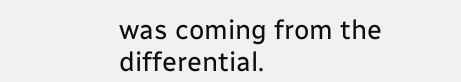was coming from the differential.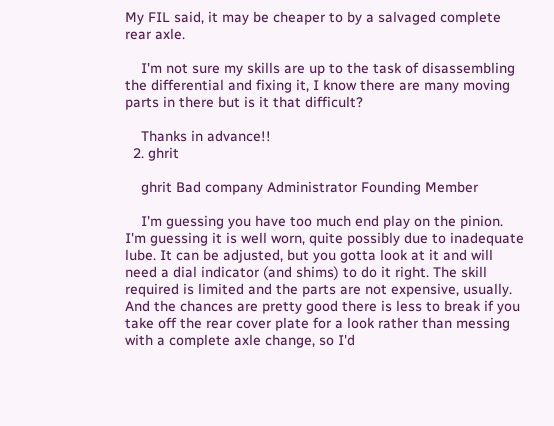My FIL said, it may be cheaper to by a salvaged complete rear axle.

    I'm not sure my skills are up to the task of disassembling the differential and fixing it, I know there are many moving parts in there but is it that difficult?

    Thanks in advance!!
  2. ghrit

    ghrit Bad company Administrator Founding Member

    I'm guessing you have too much end play on the pinion. I'm guessing it is well worn, quite possibly due to inadequate lube. It can be adjusted, but you gotta look at it and will need a dial indicator (and shims) to do it right. The skill required is limited and the parts are not expensive, usually. And the chances are pretty good there is less to break if you take off the rear cover plate for a look rather than messing with a complete axle change, so I'd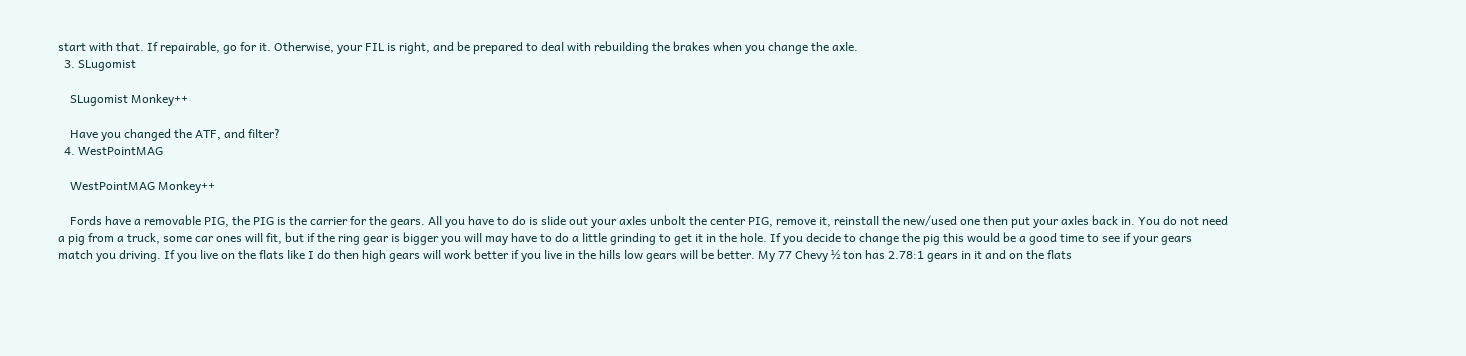start with that. If repairable, go for it. Otherwise, your FIL is right, and be prepared to deal with rebuilding the brakes when you change the axle.
  3. SLugomist

    SLugomist Monkey++

    Have you changed the ATF, and filter?
  4. WestPointMAG

    WestPointMAG Monkey++

    Fords have a removable PIG, the PIG is the carrier for the gears. All you have to do is slide out your axles unbolt the center PIG, remove it, reinstall the new/used one then put your axles back in. You do not need a pig from a truck, some car ones will fit, but if the ring gear is bigger you will may have to do a little grinding to get it in the hole. If you decide to change the pig this would be a good time to see if your gears match you driving. If you live on the flats like I do then high gears will work better if you live in the hills low gears will be better. My 77 Chevy ½ ton has 2.78:1 gears in it and on the flats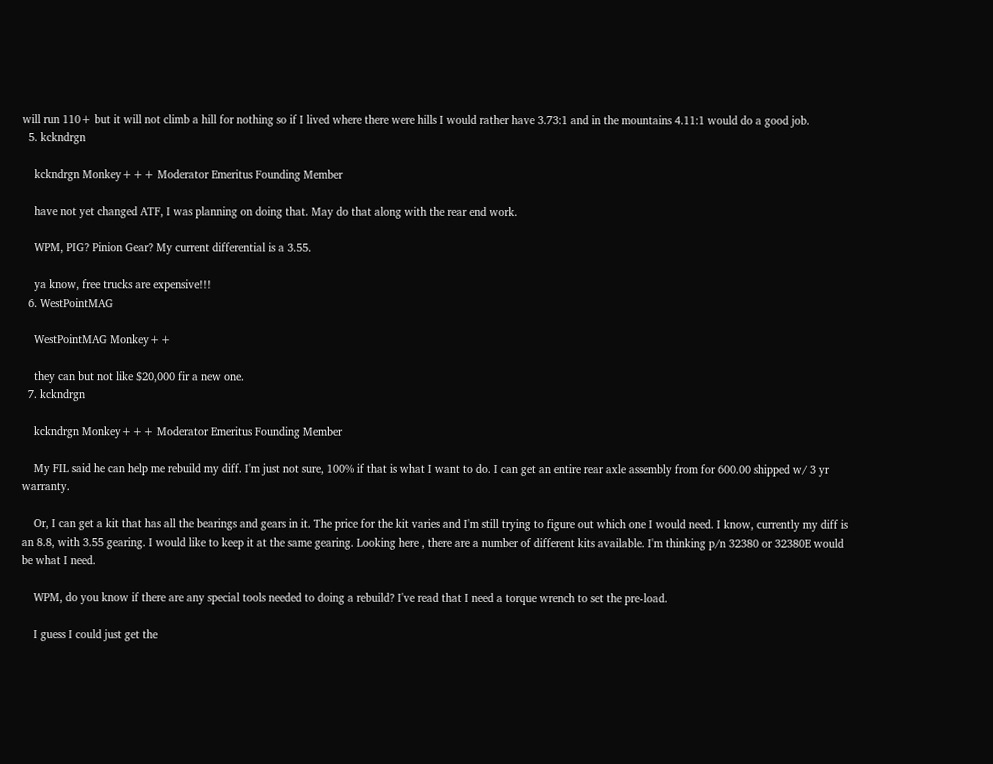will run 110+ but it will not climb a hill for nothing so if I lived where there were hills I would rather have 3.73:1 and in the mountains 4.11:1 would do a good job.
  5. kckndrgn

    kckndrgn Monkey+++ Moderator Emeritus Founding Member

    have not yet changed ATF, I was planning on doing that. May do that along with the rear end work.

    WPM, PIG? Pinion Gear? My current differential is a 3.55.

    ya know, free trucks are expensive!!!
  6. WestPointMAG

    WestPointMAG Monkey++

    they can but not like $20,000 fir a new one.
  7. kckndrgn

    kckndrgn Monkey+++ Moderator Emeritus Founding Member

    My FIL said he can help me rebuild my diff. I'm just not sure, 100% if that is what I want to do. I can get an entire rear axle assembly from for 600.00 shipped w/ 3 yr warranty.

    Or, I can get a kit that has all the bearings and gears in it. The price for the kit varies and I'm still trying to figure out which one I would need. I know, currently my diff is an 8.8, with 3.55 gearing. I would like to keep it at the same gearing. Looking here , there are a number of different kits available. I'm thinking p/n 32380 or 32380E would be what I need.

    WPM, do you know if there are any special tools needed to doing a rebuild? I've read that I need a torque wrench to set the pre-load.

    I guess I could just get the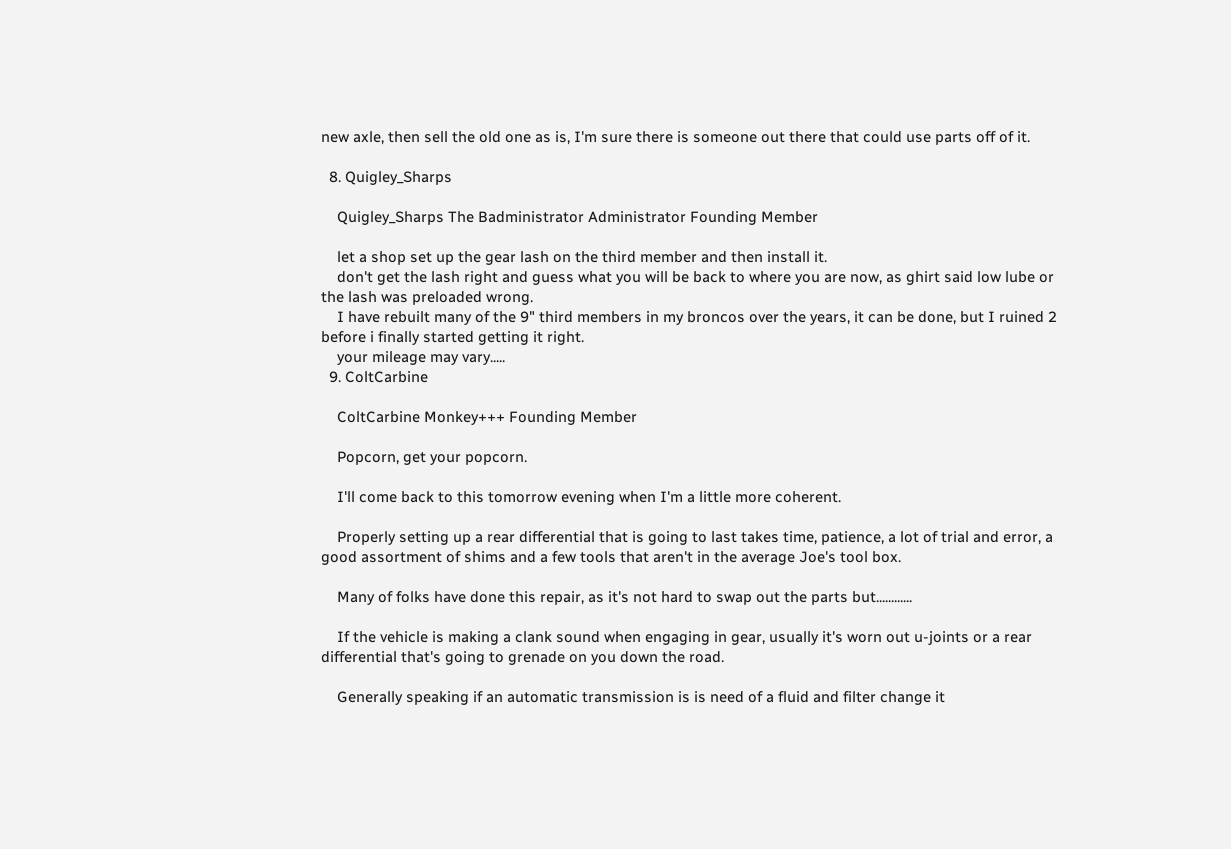new axle, then sell the old one as is, I'm sure there is someone out there that could use parts off of it.

  8. Quigley_Sharps

    Quigley_Sharps The Badministrator Administrator Founding Member

    let a shop set up the gear lash on the third member and then install it.
    don't get the lash right and guess what you will be back to where you are now, as ghirt said low lube or the lash was preloaded wrong.
    I have rebuilt many of the 9" third members in my broncos over the years, it can be done, but I ruined 2 before i finally started getting it right.
    your mileage may vary.....
  9. ColtCarbine

    ColtCarbine Monkey+++ Founding Member

    Popcorn, get your popcorn.

    I'll come back to this tomorrow evening when I'm a little more coherent.

    Properly setting up a rear differential that is going to last takes time, patience, a lot of trial and error, a good assortment of shims and a few tools that aren't in the average Joe's tool box.

    Many of folks have done this repair, as it's not hard to swap out the parts but............

    If the vehicle is making a clank sound when engaging in gear, usually it's worn out u-joints or a rear differential that's going to grenade on you down the road.

    Generally speaking if an automatic transmission is is need of a fluid and filter change it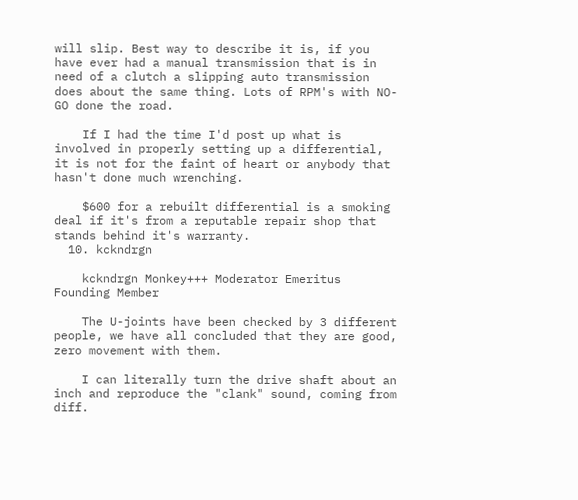will slip. Best way to describe it is, if you have ever had a manual transmission that is in need of a clutch a slipping auto transmission does about the same thing. Lots of RPM's with NO-GO done the road.

    If I had the time I'd post up what is involved in properly setting up a differential, it is not for the faint of heart or anybody that hasn't done much wrenching.

    $600 for a rebuilt differential is a smoking deal if it's from a reputable repair shop that stands behind it's warranty.
  10. kckndrgn

    kckndrgn Monkey+++ Moderator Emeritus Founding Member

    The U-joints have been checked by 3 different people, we have all concluded that they are good, zero movement with them.

    I can literally turn the drive shaft about an inch and reproduce the "clank" sound, coming from diff.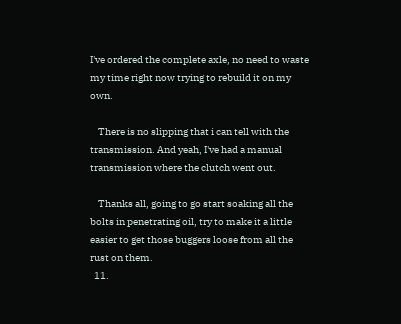I've ordered the complete axle, no need to waste my time right now trying to rebuild it on my own.

    There is no slipping that i can tell with the transmission. And yeah, I've had a manual transmission where the clutch went out.

    Thanks all, going to go start soaking all the bolts in penetrating oil, try to make it a little easier to get those buggers loose from all the rust on them.
  11.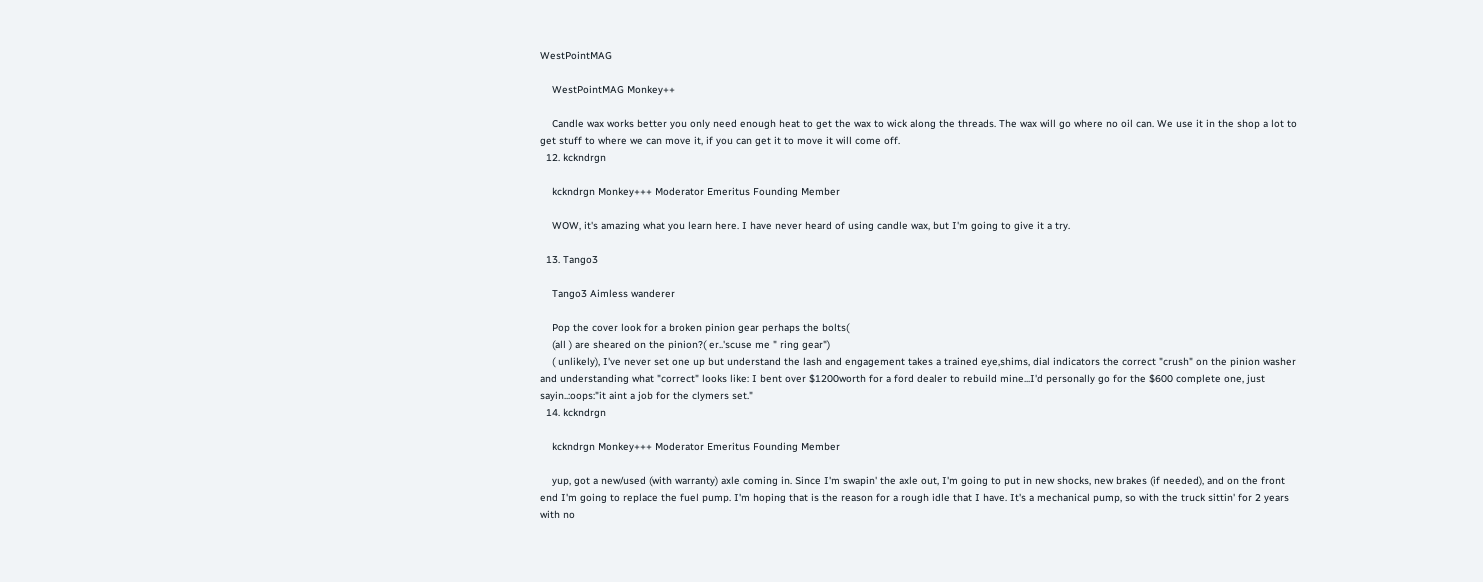WestPointMAG

    WestPointMAG Monkey++

    Candle wax works better you only need enough heat to get the wax to wick along the threads. The wax will go where no oil can. We use it in the shop a lot to get stuff to where we can move it, if you can get it to move it will come off.
  12. kckndrgn

    kckndrgn Monkey+++ Moderator Emeritus Founding Member

    WOW, it's amazing what you learn here. I have never heard of using candle wax, but I'm going to give it a try.

  13. Tango3

    Tango3 Aimless wanderer

    Pop the cover look for a broken pinion gear perhaps the bolts(
    (all ) are sheared on the pinion?( er..'scuse me " ring gear")
    ( unlikely), I've never set one up but understand the lash and engagement takes a trained eye,shims, dial indicators the correct "crush" on the pinion washer and understanding what "correct" looks like: I bent over $1200worth for a ford dealer to rebuild mine...I'd personally go for the $600 complete one, just sayin..:oops:"it aint a job for the clymers set."
  14. kckndrgn

    kckndrgn Monkey+++ Moderator Emeritus Founding Member

    yup, got a new/used (with warranty) axle coming in. Since I'm swapin' the axle out, I'm going to put in new shocks, new brakes (if needed), and on the front end I'm going to replace the fuel pump. I'm hoping that is the reason for a rough idle that I have. It's a mechanical pump, so with the truck sittin' for 2 years with no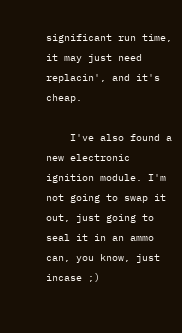significant run time, it may just need replacin', and it's cheap.

    I've also found a new electronic ignition module. I'm not going to swap it out, just going to seal it in an ammo can, you know, just incase ;)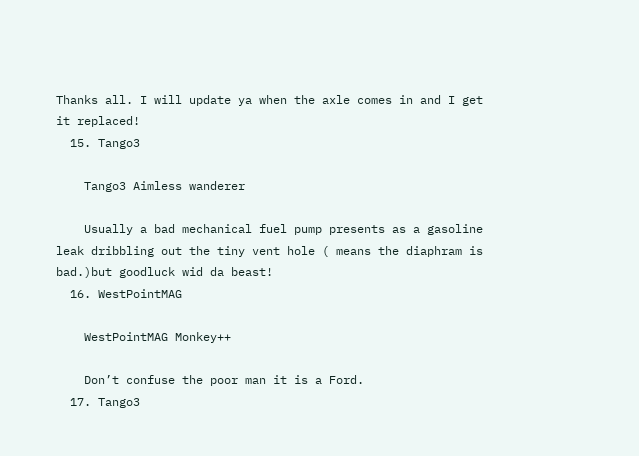Thanks all. I will update ya when the axle comes in and I get it replaced!
  15. Tango3

    Tango3 Aimless wanderer

    Usually a bad mechanical fuel pump presents as a gasoline leak dribbling out the tiny vent hole ( means the diaphram is bad.)but goodluck wid da beast!
  16. WestPointMAG

    WestPointMAG Monkey++

    Don’t confuse the poor man it is a Ford.
  17. Tango3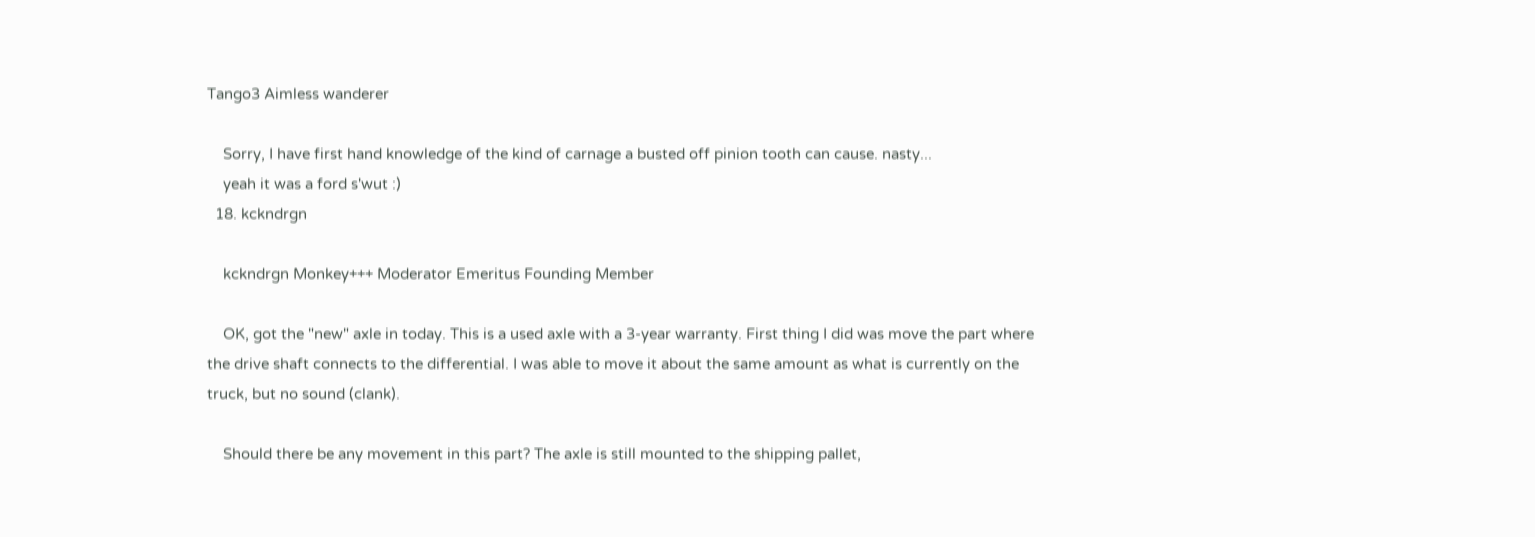Tango3 Aimless wanderer

    Sorry, I have first hand knowledge of the kind of carnage a busted off pinion tooth can cause. nasty...
    yeah it was a ford s'wut :)
  18. kckndrgn

    kckndrgn Monkey+++ Moderator Emeritus Founding Member

    OK, got the "new" axle in today. This is a used axle with a 3-year warranty. First thing I did was move the part where the drive shaft connects to the differential. I was able to move it about the same amount as what is currently on the truck, but no sound (clank).

    Should there be any movement in this part? The axle is still mounted to the shipping pallet,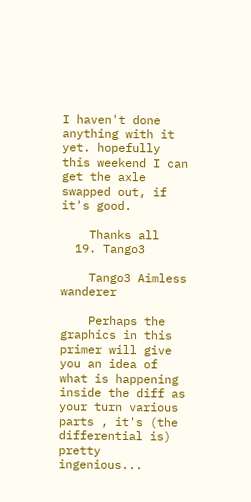I haven't done anything with it yet. hopefully this weekend I can get the axle swapped out, if it's good.

    Thanks all
  19. Tango3

    Tango3 Aimless wanderer

    Perhaps the graphics in this primer will give you an idea of what is happening inside the diff as your turn various parts , it's (the differential is) pretty ingenious...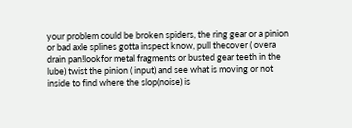your problem could be broken spiders, the ring gear or a pinion or bad axle splines gotta inspect know, pull thecover ( overa drain pan!lookfor metal fragments or busted gear teeth in the lube) twist the pinion ( input) and see what is moving or not inside to find where the slop(noise) is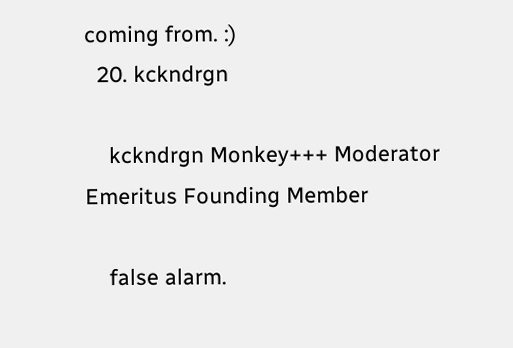coming from. :)
  20. kckndrgn

    kckndrgn Monkey+++ Moderator Emeritus Founding Member

    false alarm.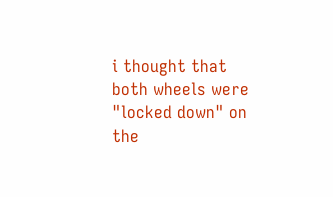i thought that both wheels were "locked down" on the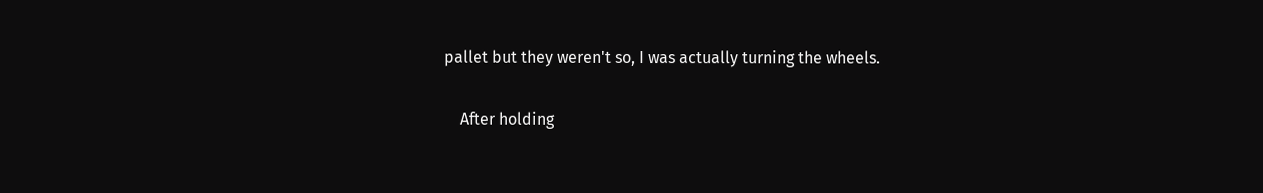pallet but they weren't so, I was actually turning the wheels.

    After holding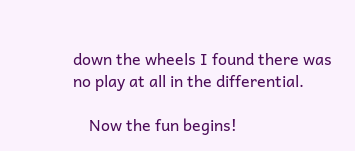down the wheels I found there was no play at all in the differential.

    Now the fun begins!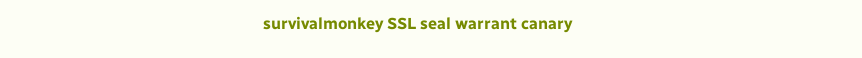survivalmonkey SSL seal warrant canary